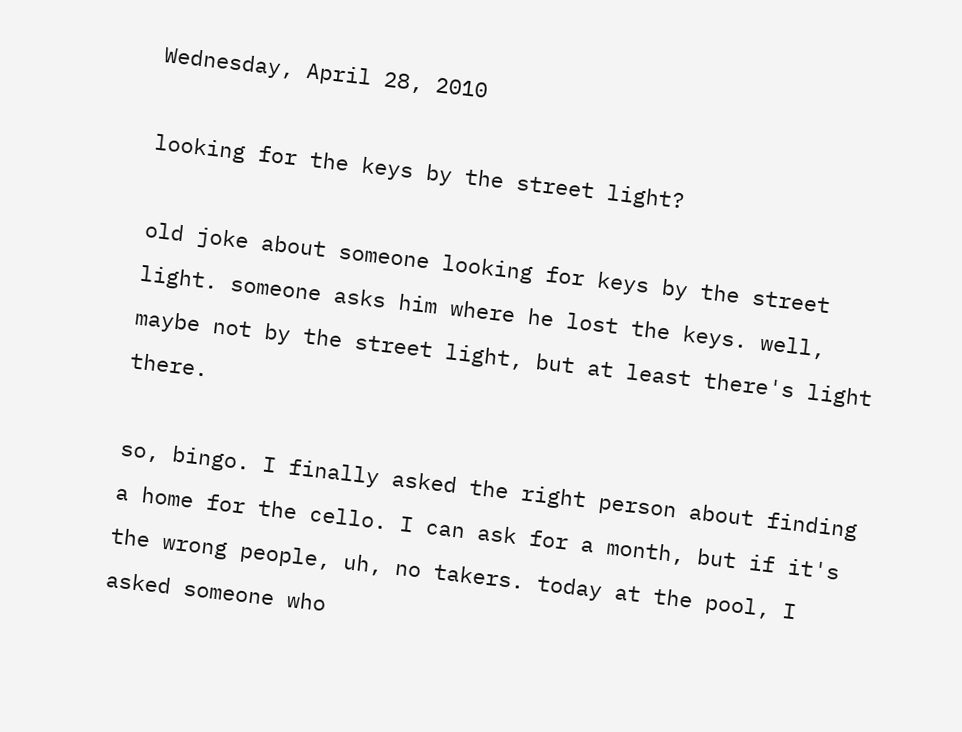Wednesday, April 28, 2010

looking for the keys by the street light?

old joke about someone looking for keys by the street light. someone asks him where he lost the keys. well, maybe not by the street light, but at least there's light there.

so, bingo. I finally asked the right person about finding a home for the cello. I can ask for a month, but if it's the wrong people, uh, no takers. today at the pool, I asked someone who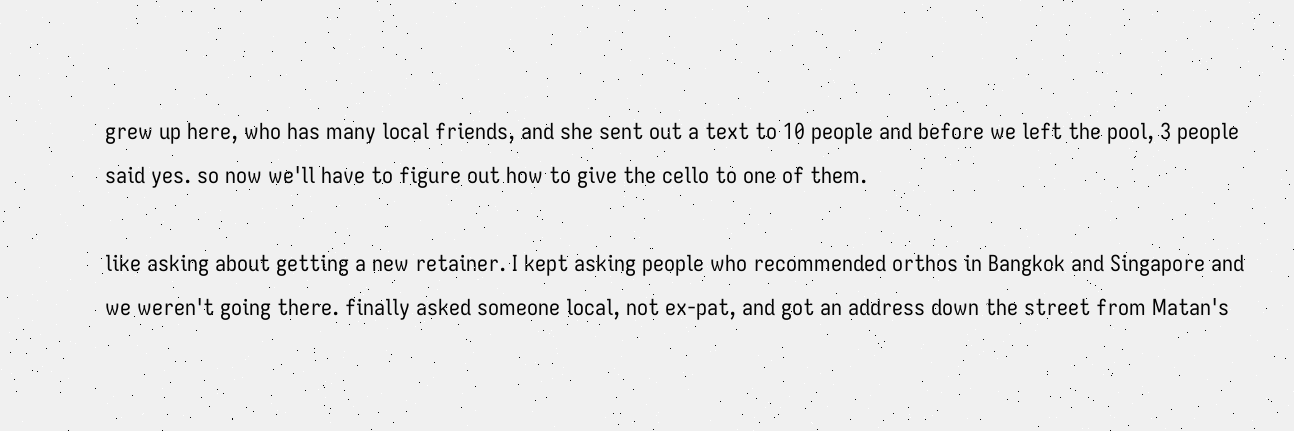grew up here, who has many local friends, and she sent out a text to 10 people and before we left the pool, 3 people said yes. so now we'll have to figure out how to give the cello to one of them.

like asking about getting a new retainer. I kept asking people who recommended orthos in Bangkok and Singapore and we weren't going there. finally asked someone local, not ex-pat, and got an address down the street from Matan's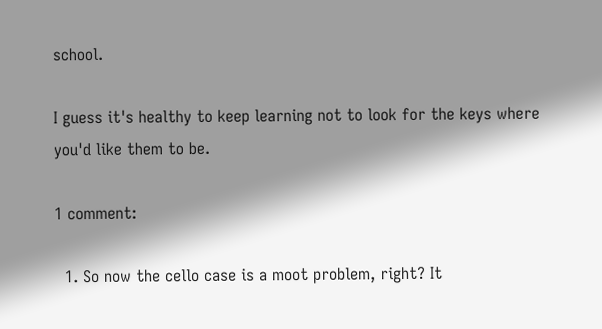school.

I guess it's healthy to keep learning not to look for the keys where you'd like them to be.

1 comment:

  1. So now the cello case is a moot problem, right? It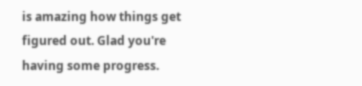is amazing how things get figured out. Glad you're having some progress.